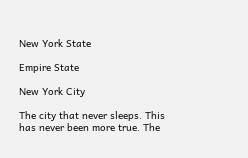New York State

Empire State

New York City

The city that never sleeps. This has never been more true. The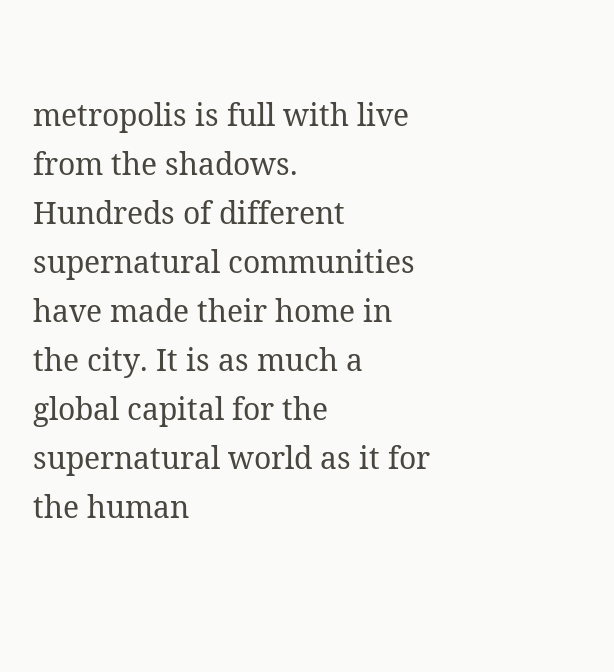metropolis is full with live from the shadows. Hundreds of different supernatural communities have made their home in the city. It is as much a global capital for the supernatural world as it for the human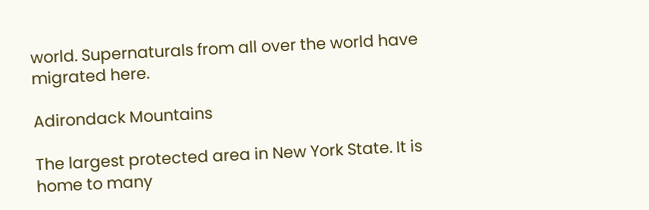world. Supernaturals from all over the world have migrated here.

Adirondack Mountains

The largest protected area in New York State. It is home to many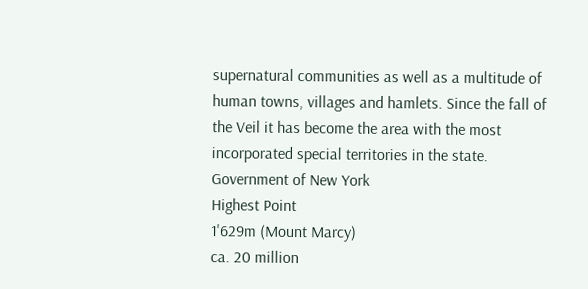supernatural communities as well as a multitude of human towns, villages and hamlets. Since the fall of the Veil it has become the area with the most incorporated special territories in the state.
Government of New York
Highest Point
1'629m (Mount Marcy)
ca. 20 million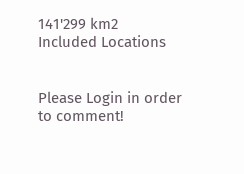141'299 km2
Included Locations


Please Login in order to comment!